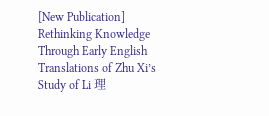[New Publication] Rethinking Knowledge Through Early English Translations of Zhu Xi’s Study of Li 理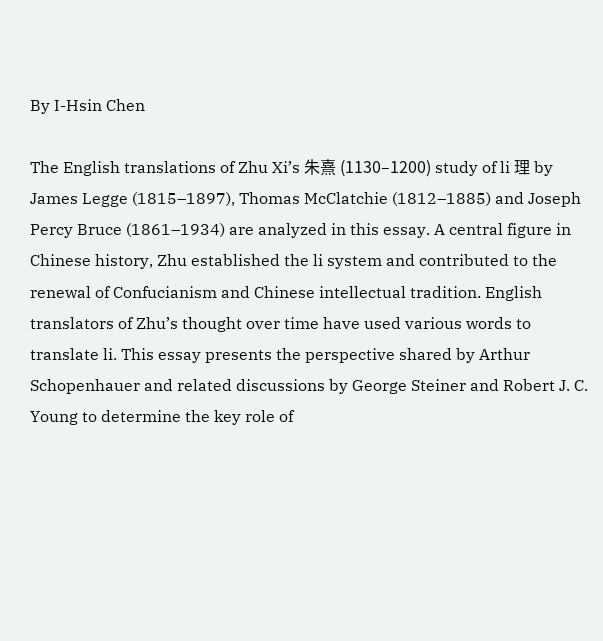By I-Hsin Chen

The English translations of Zhu Xi’s 朱熹 (1130–1200) study of li 理 by James Legge (1815–1897), Thomas McClatchie (1812–1885) and Joseph Percy Bruce (1861–1934) are analyzed in this essay. A central figure in Chinese history, Zhu established the li system and contributed to the renewal of Confucianism and Chinese intellectual tradition. English translators of Zhu’s thought over time have used various words to translate li. This essay presents the perspective shared by Arthur Schopenhauer and related discussions by George Steiner and Robert J. C. Young to determine the key role of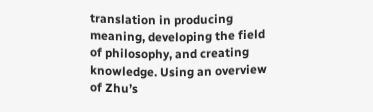translation in producing meaning, developing the field of philosophy, and creating knowledge. Using an overview of Zhu’s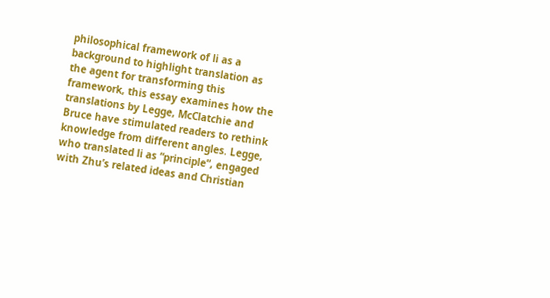philosophical framework of li as a background to highlight translation as the agent for transforming this framework, this essay examines how the translations by Legge, McClatchie and Bruce have stimulated readers to rethink knowledge from different angles. Legge, who translated li as “principle”, engaged with Zhu’s related ideas and Christian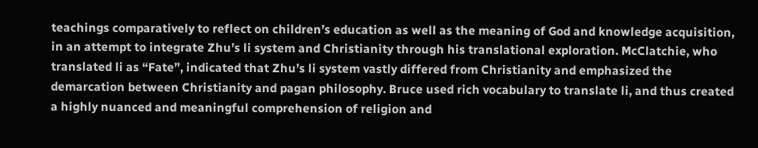teachings comparatively to reflect on children’s education as well as the meaning of God and knowledge acquisition, in an attempt to integrate Zhu’s li system and Christianity through his translational exploration. McClatchie, who translated li as “Fate”, indicated that Zhu’s li system vastly differed from Christianity and emphasized the demarcation between Christianity and pagan philosophy. Bruce used rich vocabulary to translate li, and thus created a highly nuanced and meaningful comprehension of religion and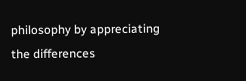philosophy by appreciating the differences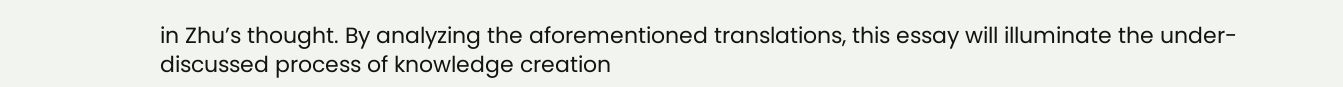in Zhu’s thought. By analyzing the aforementioned translations, this essay will illuminate the under-discussed process of knowledge creation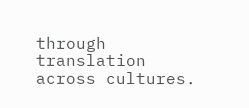through translation across cultures.